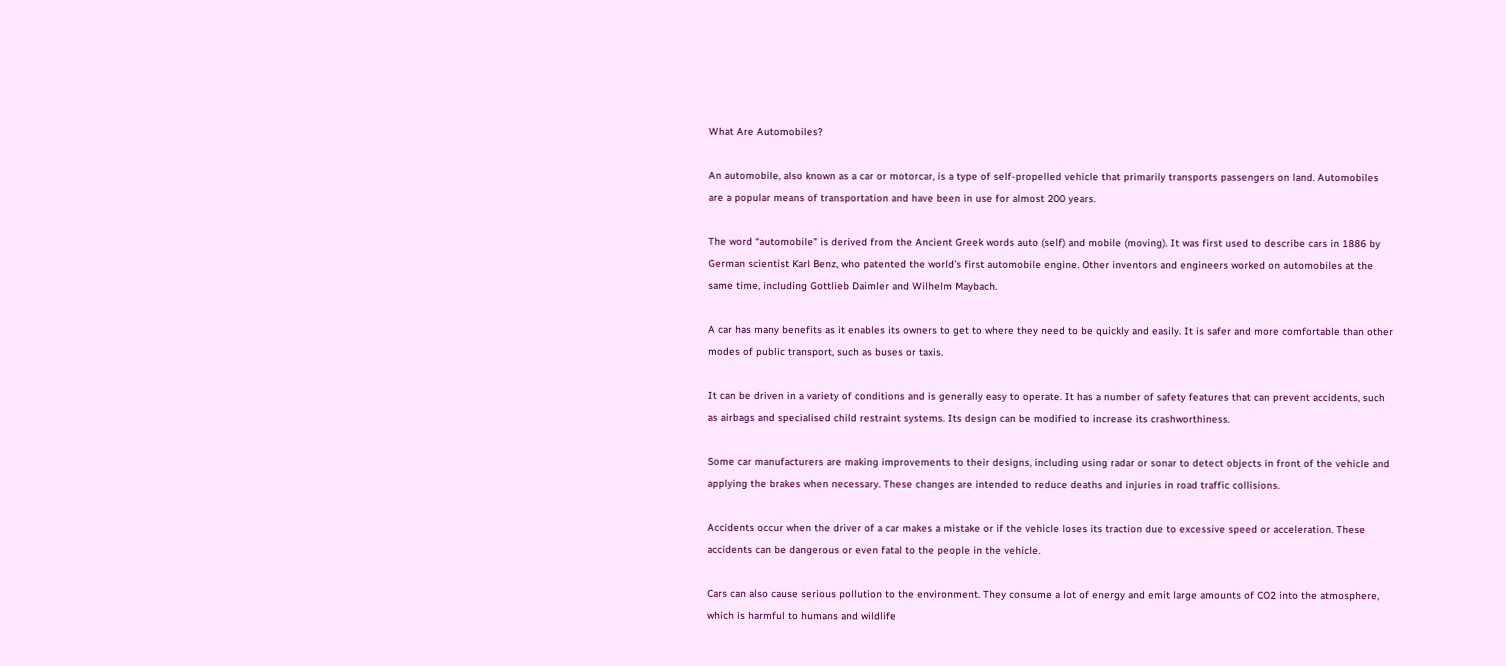What Are Automobiles?

An automobile, also known as a car or motorcar, is a type of self-propelled vehicle that primarily transports passengers on land. Automobiles are a popular means of transportation and have been in use for almost 200 years.

The word “automobile” is derived from the Ancient Greek words auto (self) and mobile (moving). It was first used to describe cars in 1886 by German scientist Karl Benz, who patented the world’s first automobile engine. Other inventors and engineers worked on automobiles at the same time, including Gottlieb Daimler and Wilhelm Maybach.

A car has many benefits as it enables its owners to get to where they need to be quickly and easily. It is safer and more comfortable than other modes of public transport, such as buses or taxis.

It can be driven in a variety of conditions and is generally easy to operate. It has a number of safety features that can prevent accidents, such as airbags and specialised child restraint systems. Its design can be modified to increase its crashworthiness.

Some car manufacturers are making improvements to their designs, including using radar or sonar to detect objects in front of the vehicle and applying the brakes when necessary. These changes are intended to reduce deaths and injuries in road traffic collisions.

Accidents occur when the driver of a car makes a mistake or if the vehicle loses its traction due to excessive speed or acceleration. These accidents can be dangerous or even fatal to the people in the vehicle.

Cars can also cause serious pollution to the environment. They consume a lot of energy and emit large amounts of CO2 into the atmosphere, which is harmful to humans and wildlife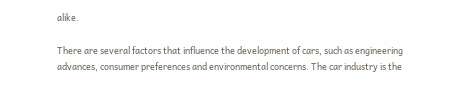alike.

There are several factors that influence the development of cars, such as engineering advances, consumer preferences and environmental concerns. The car industry is the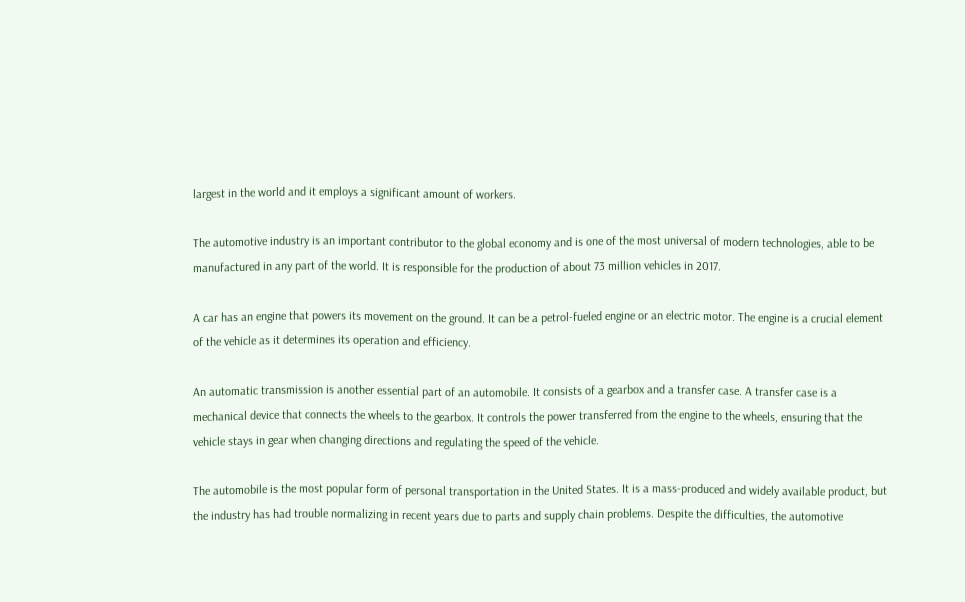largest in the world and it employs a significant amount of workers.

The automotive industry is an important contributor to the global economy and is one of the most universal of modern technologies, able to be manufactured in any part of the world. It is responsible for the production of about 73 million vehicles in 2017.

A car has an engine that powers its movement on the ground. It can be a petrol-fueled engine or an electric motor. The engine is a crucial element of the vehicle as it determines its operation and efficiency.

An automatic transmission is another essential part of an automobile. It consists of a gearbox and a transfer case. A transfer case is a mechanical device that connects the wheels to the gearbox. It controls the power transferred from the engine to the wheels, ensuring that the vehicle stays in gear when changing directions and regulating the speed of the vehicle.

The automobile is the most popular form of personal transportation in the United States. It is a mass-produced and widely available product, but the industry has had trouble normalizing in recent years due to parts and supply chain problems. Despite the difficulties, the automotive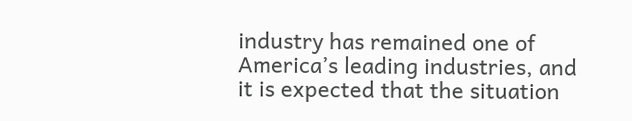industry has remained one of America’s leading industries, and it is expected that the situation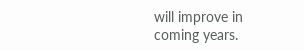will improve in coming years.